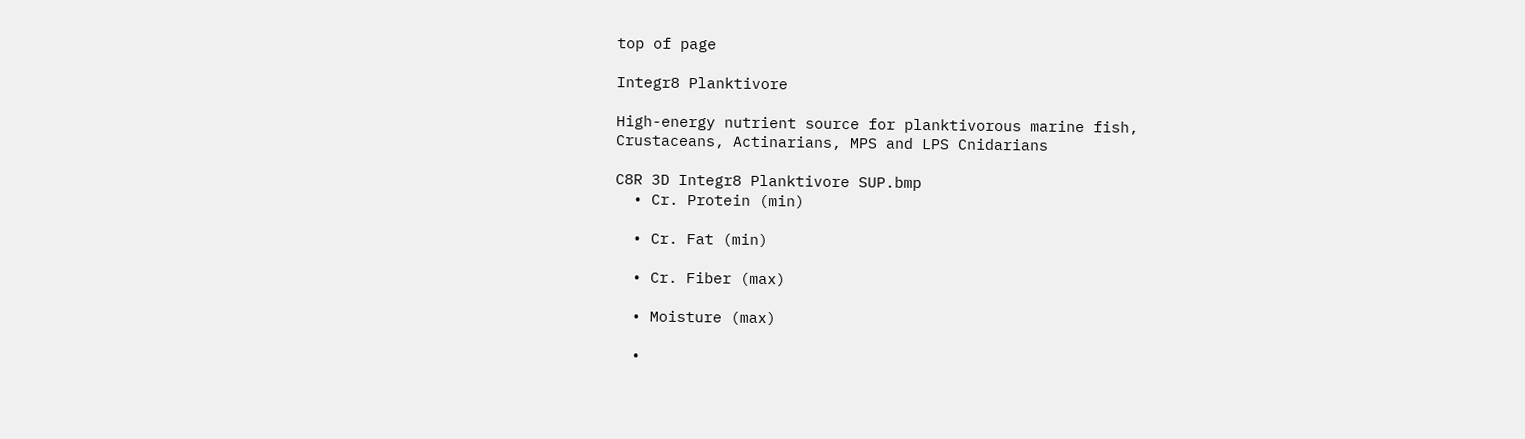top of page

Integr8 Planktivore

High-energy nutrient source for planktivorous marine fish, Crustaceans, Actinarians, MPS and LPS Cnidarians

C8R 3D Integr8 Planktivore SUP.bmp
  • Cr. Protein (min)

  • Cr. Fat (min)

  • Cr. Fiber (max)

  • Moisture (max)

  •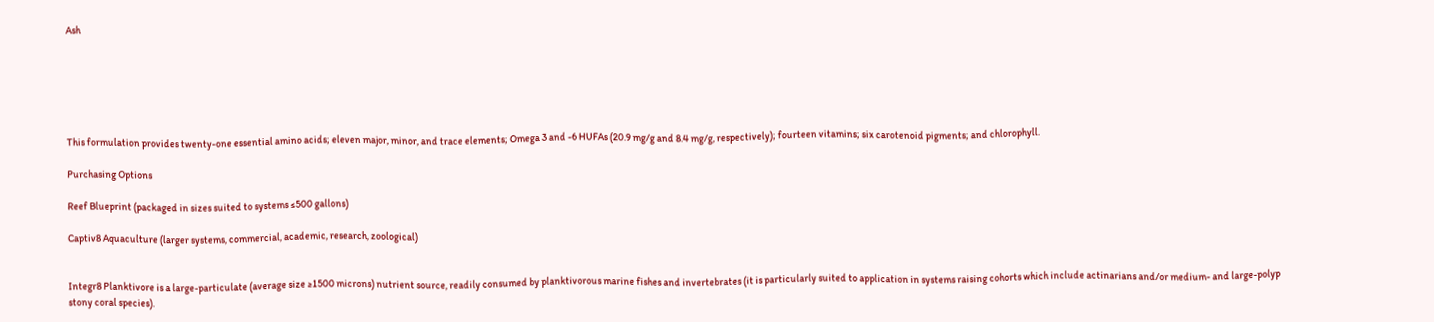Ash






This formulation provides twenty-one essential amino acids; eleven major, minor, and trace elements; Omega 3 and -6 HUFAs (20.9 mg/g and 8.4 mg/g, respectively); fourteen vitamins; six carotenoid pigments; and chlorophyll.

Purchasing Options

Reef Blueprint (packaged in sizes suited to systems ≤500 gallons)

Captiv8 Aquaculture (larger systems, commercial, academic, research, zoological)


Integr8 Planktivore is a large-particulate (average size ≥1500 microns) nutrient source, readily consumed by planktivorous marine fishes and invertebrates (it is particularly suited to application in systems raising cohorts which include actinarians and/or medium- and large-polyp stony coral species).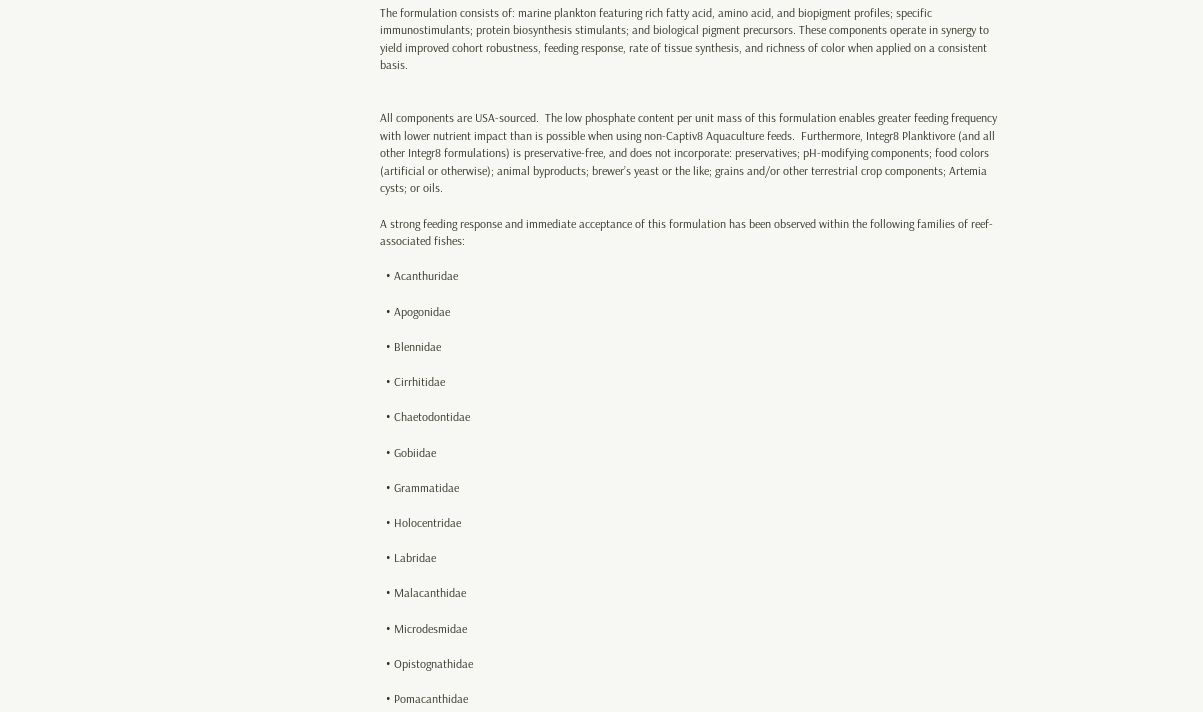The formulation consists of: marine plankton featuring rich fatty acid, amino acid, and biopigment profiles; specific immunostimulants; protein biosynthesis stimulants; and biological pigment precursors. These components operate in synergy to yield improved cohort robustness, feeding response, rate of tissue synthesis, and richness of color when applied on a consistent basis.


All components are USA-sourced.  The low phosphate content per unit mass of this formulation enables greater feeding frequency with lower nutrient impact than is possible when using non-Captiv8 Aquaculture feeds.  Furthermore, Integr8 Planktivore (and all other Integr8 formulations) is preservative-free, and does not incorporate: preservatives; pH-modifying components; food colors (artificial or otherwise); animal byproducts; brewer’s yeast or the like; grains and/or other terrestrial crop components; Artemia cysts; or oils.

A strong feeding response and immediate acceptance of this formulation has been observed within the following families of reef-associated fishes:

  • Acanthuridae

  • Apogonidae

  • Blennidae

  • Cirrhitidae

  • Chaetodontidae

  • Gobiidae

  • Grammatidae

  • Holocentridae

  • Labridae

  • Malacanthidae

  • Microdesmidae

  • Opistognathidae

  • Pomacanthidae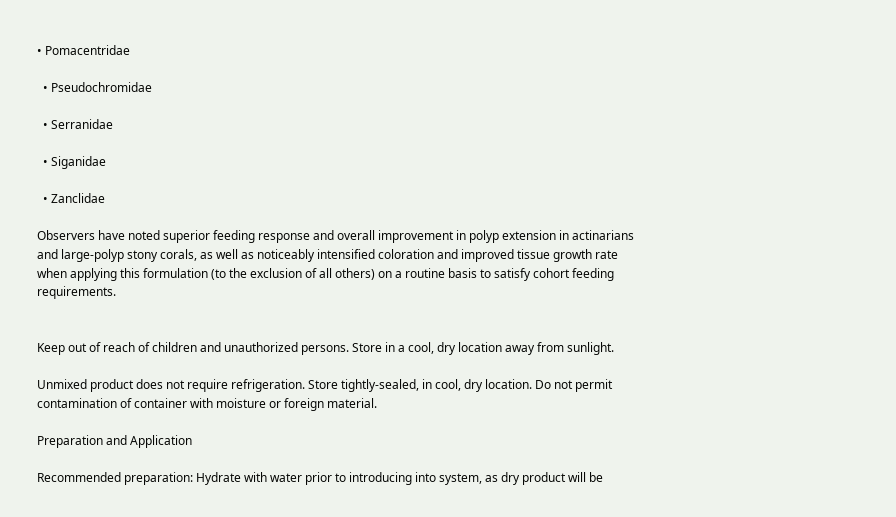• Pomacentridae

  • Pseudochromidae

  • Serranidae

  • Siganidae

  • Zanclidae

Observers have noted superior feeding response and overall improvement in polyp extension in actinarians and large-polyp stony corals, as well as noticeably intensified coloration and improved tissue growth rate when applying this formulation (to the exclusion of all others) on a routine basis to satisfy cohort feeding requirements.


Keep out of reach of children and unauthorized persons. Store in a cool, dry location away from sunlight.

Unmixed product does not require refrigeration. Store tightly-sealed, in cool, dry location. Do not permit contamination of container with moisture or foreign material.

Preparation and Application

Recommended preparation: Hydrate with water prior to introducing into system, as dry product will be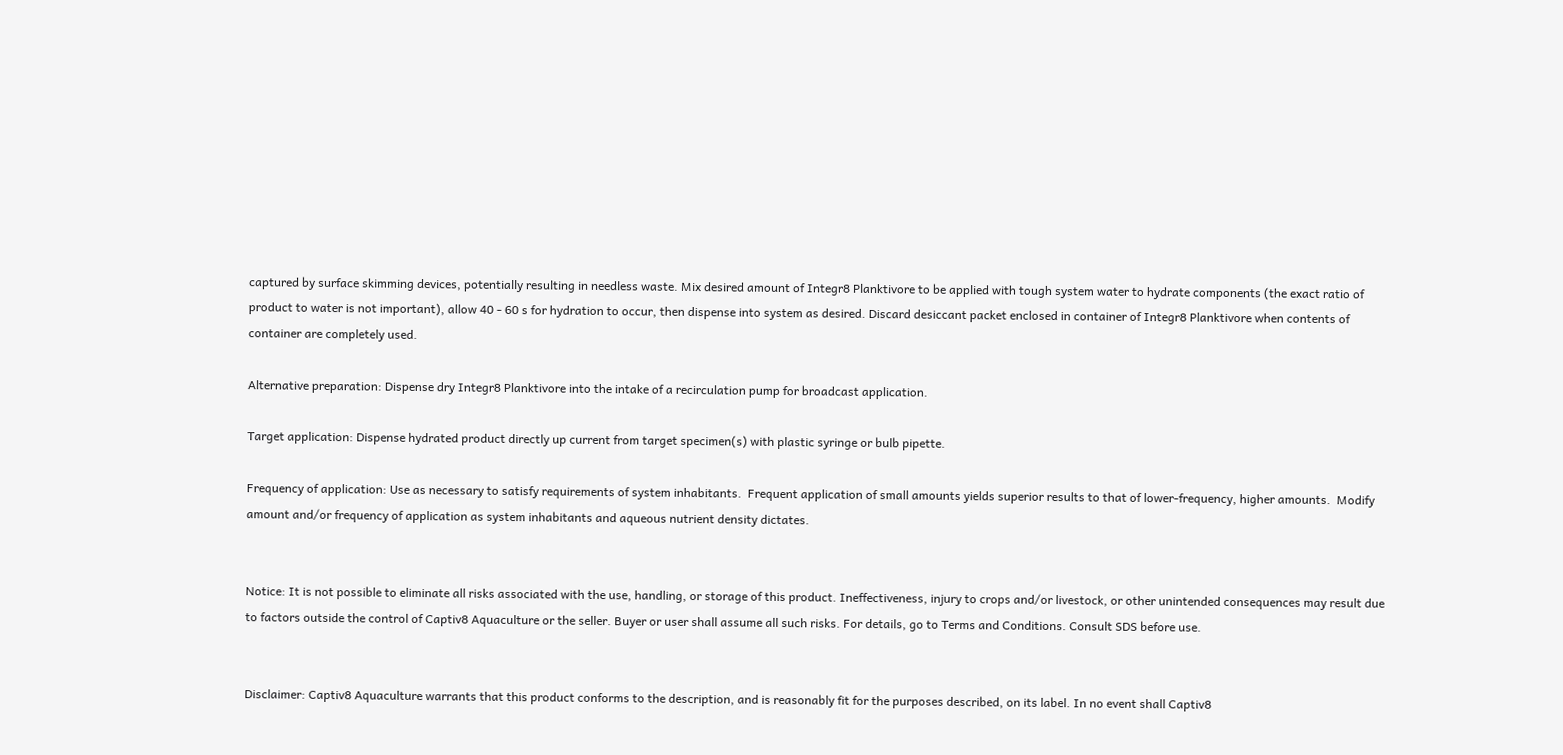captured by surface skimming devices, potentially resulting in needless waste. Mix desired amount of Integr8 Planktivore to be applied with tough system water to hydrate components (the exact ratio of product to water is not important), allow 40 - 60 s for hydration to occur, then dispense into system as desired. Discard desiccant packet enclosed in container of Integr8 Planktivore when contents of container are completely used.

Alternative preparation: Dispense dry Integr8 Planktivore into the intake of a recirculation pump for broadcast application.

Target application: Dispense hydrated product directly up current from target specimen(s) with plastic syringe or bulb pipette.

Frequency of application: Use as necessary to satisfy requirements of system inhabitants.  Frequent application of small amounts yields superior results to that of lower-frequency, higher amounts.  Modify amount and/or frequency of application as system inhabitants and aqueous nutrient density dictates.


Notice: It is not possible to eliminate all risks associated with the use, handling, or storage of this product. Ineffectiveness, injury to crops and/or livestock, or other unintended consequences may result due to factors outside the control of Captiv8 Aquaculture or the seller. Buyer or user shall assume all such risks. For details, go to Terms and Conditions. Consult SDS before use.


Disclaimer: Captiv8 Aquaculture warrants that this product conforms to the description, and is reasonably fit for the purposes described, on its label. In no event shall Captiv8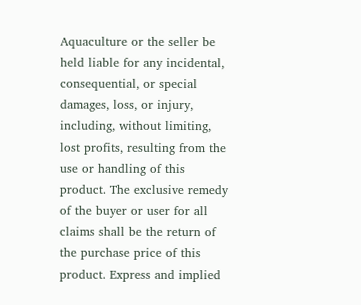Aquaculture or the seller be held liable for any incidental, consequential, or special damages, loss, or injury, including, without limiting, lost profits, resulting from the use or handling of this product. The exclusive remedy of the buyer or user for all claims shall be the return of the purchase price of this product. Express and implied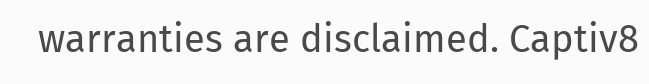warranties are disclaimed. Captiv8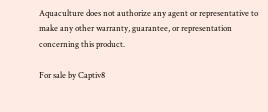Aquaculture does not authorize any agent or representative to make any other warranty, guarantee, or representation concerning this product.

For sale by Captiv8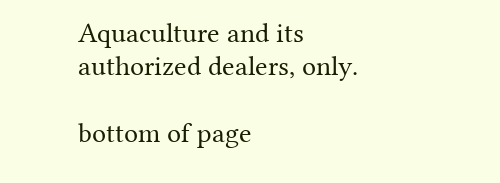Aquaculture and its authorized dealers, only.

bottom of page